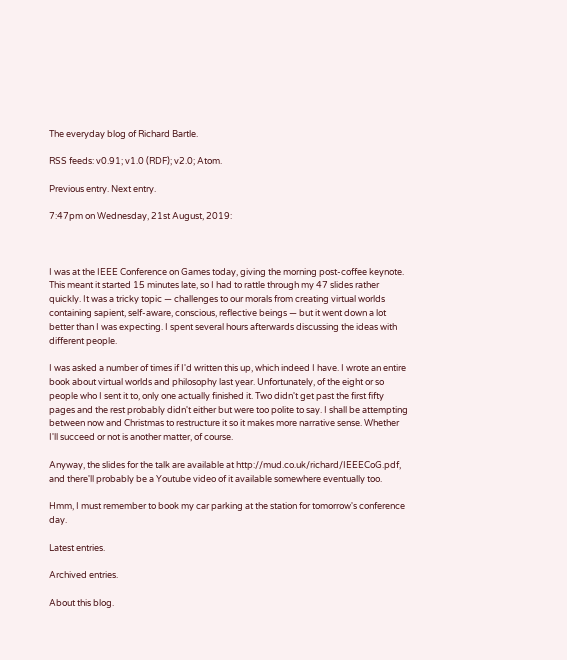The everyday blog of Richard Bartle.

RSS feeds: v0.91; v1.0 (RDF); v2.0; Atom.

Previous entry. Next entry.

7:47pm on Wednesday, 21st August, 2019:



I was at the IEEE Conference on Games today, giving the morning post-coffee keynote. This meant it started 15 minutes late, so I had to rattle through my 47 slides rather quickly. It was a tricky topic — challenges to our morals from creating virtual worlds containing sapient, self-aware, conscious, reflective beings — but it went down a lot better than I was expecting. I spent several hours afterwards discussing the ideas with different people.

I was asked a number of times if I'd written this up, which indeed I have. I wrote an entire book about virtual worlds and philosophy last year. Unfortunately, of the eight or so people who I sent it to, only one actually finished it. Two didn't get past the first fifty pages and the rest probably didn't either but were too polite to say. I shall be attempting between now and Christmas to restructure it so it makes more narrative sense. Whether I'll succeed or not is another matter, of course.

Anyway, the slides for the talk are available at http://mud.co.uk/richard/IEEECoG.pdf, and there'll probably be a Youtube video of it available somewhere eventually too.

Hmm, I must remember to book my car parking at the station for tomorrow's conference day.

Latest entries.

Archived entries.

About this blog.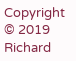Copyright © 2019 Richard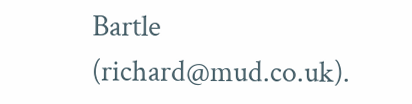Bartle (richard@mud.co.uk).